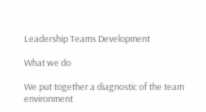Leadership Teams Development

What we do

We put together a diagnostic of the team environment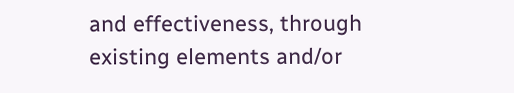and effectiveness, through existing elements and/or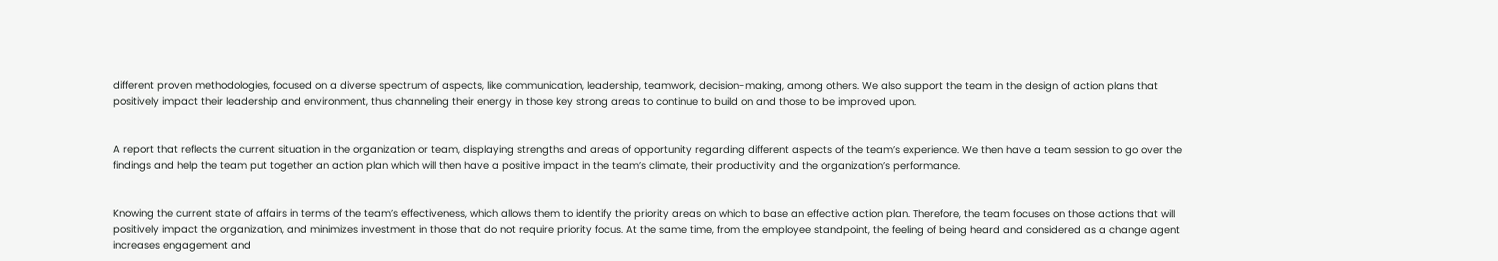different proven methodologies, focused on a diverse spectrum of aspects, like communication, leadership, teamwork, decision-making, among others. We also support the team in the design of action plans that positively impact their leadership and environment, thus channeling their energy in those key strong areas to continue to build on and those to be improved upon.


A report that reflects the current situation in the organization or team, displaying strengths and areas of opportunity regarding different aspects of the team’s experience. We then have a team session to go over the findings and help the team put together an action plan which will then have a positive impact in the team’s climate, their productivity and the organization’s performance.


Knowing the current state of affairs in terms of the team’s effectiveness, which allows them to identify the priority areas on which to base an effective action plan. Therefore, the team focuses on those actions that will positively impact the organization, and minimizes investment in those that do not require priority focus. At the same time, from the employee standpoint, the feeling of being heard and considered as a change agent increases engagement and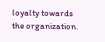loyalty towards the organization.